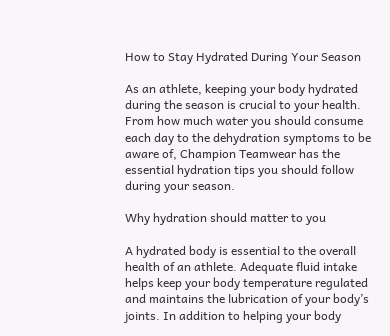How to Stay Hydrated During Your Season

As an athlete, keeping your body hydrated during the season is crucial to your health. From how much water you should consume each day to the dehydration symptoms to be aware of, Champion Teamwear has the essential hydration tips you should follow during your season.

Why hydration should matter to you

A hydrated body is essential to the overall health of an athlete. Adequate fluid intake helps keep your body temperature regulated and maintains the lubrication of your body’s joints. In addition to helping your body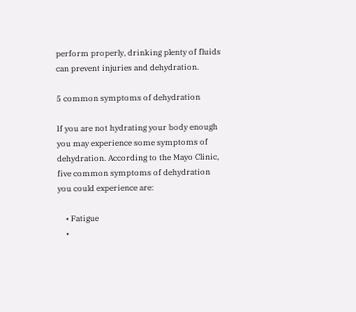perform properly, drinking plenty of fluids can prevent injuries and dehydration.

5 common symptoms of dehydration

If you are not hydrating your body enough you may experience some symptoms of dehydration. According to the Mayo Clinic, five common symptoms of dehydration you could experience are:

    • Fatigue
    •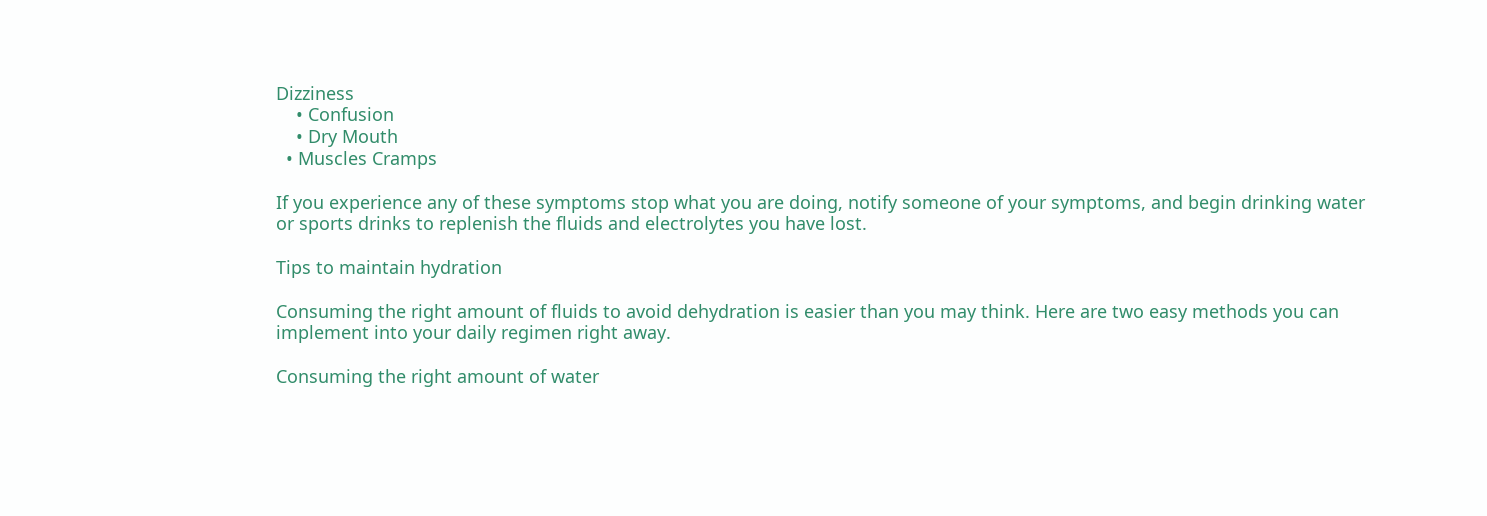Dizziness
    • Confusion
    • Dry Mouth
  • Muscles Cramps

If you experience any of these symptoms stop what you are doing, notify someone of your symptoms, and begin drinking water or sports drinks to replenish the fluids and electrolytes you have lost.

Tips to maintain hydration

Consuming the right amount of fluids to avoid dehydration is easier than you may think. Here are two easy methods you can implement into your daily regimen right away.

Consuming the right amount of water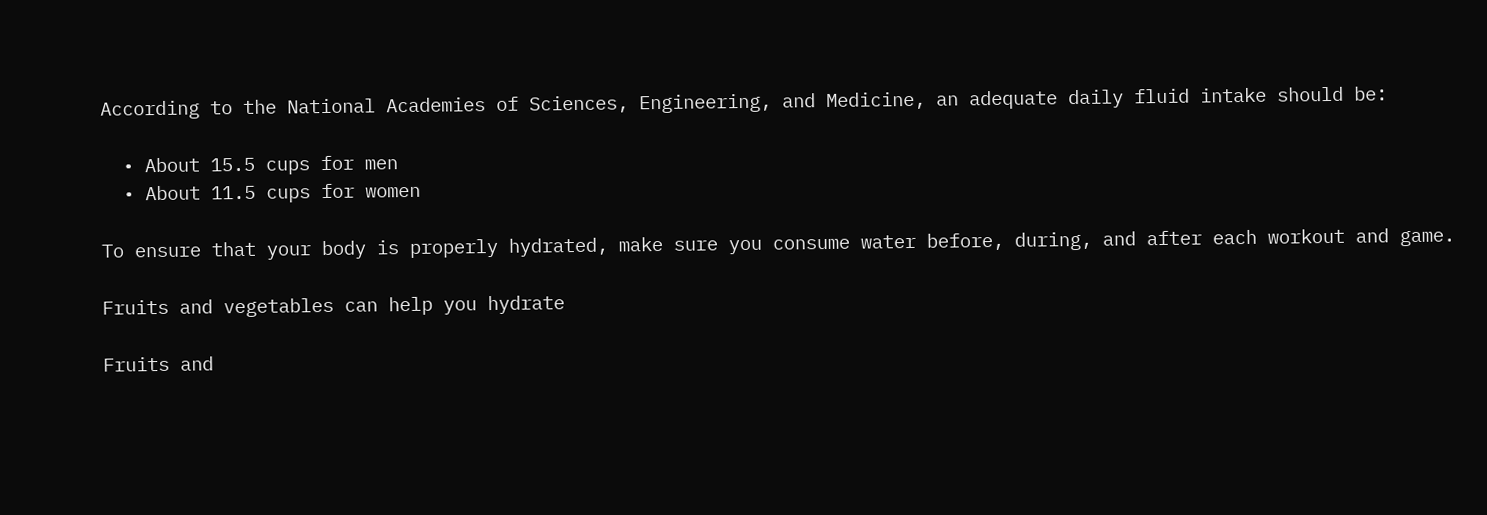According to the National Academies of Sciences, Engineering, and Medicine, an adequate daily fluid intake should be:

  • About 15.5 cups for men
  • About 11.5 cups for women

To ensure that your body is properly hydrated, make sure you consume water before, during, and after each workout and game.

Fruits and vegetables can help you hydrate

Fruits and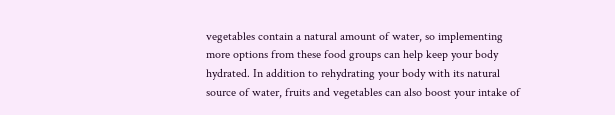vegetables contain a natural amount of water, so implementing more options from these food groups can help keep your body hydrated. In addition to rehydrating your body with its natural source of water, fruits and vegetables can also boost your intake of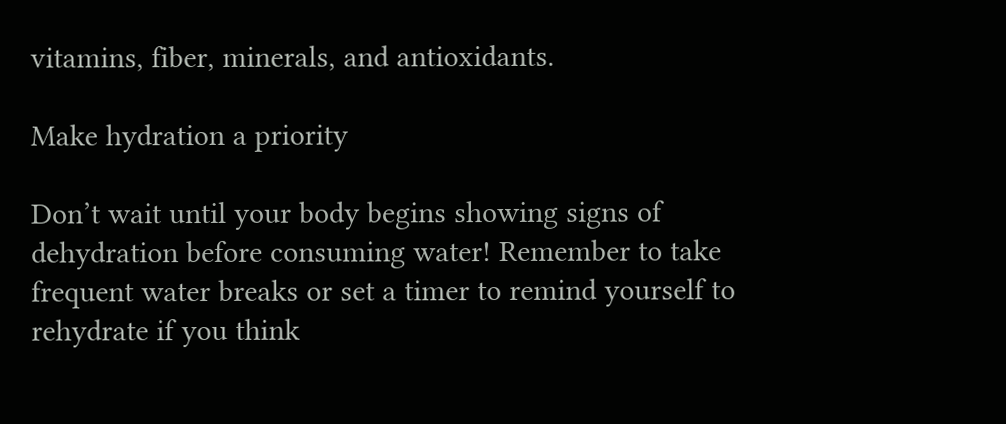vitamins, fiber, minerals, and antioxidants.

Make hydration a priority

Don’t wait until your body begins showing signs of dehydration before consuming water! Remember to take frequent water breaks or set a timer to remind yourself to rehydrate if you think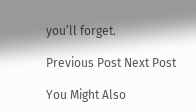you’ll forget.

Previous Post Next Post

You Might Also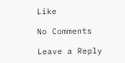Like

No Comments

Leave a Reply